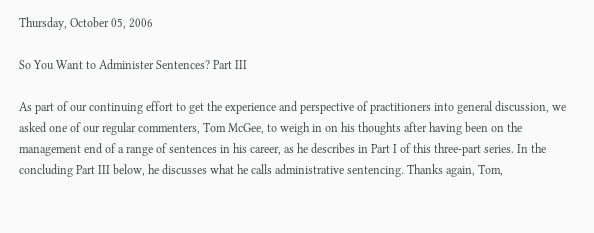Thursday, October 05, 2006

So You Want to Administer Sentences? Part III

As part of our continuing effort to get the experience and perspective of practitioners into general discussion, we asked one of our regular commenters, Tom McGee, to weigh in on his thoughts after having been on the management end of a range of sentences in his career, as he describes in Part I of this three-part series. In the concluding Part III below, he discusses what he calls administrative sentencing. Thanks again, Tom,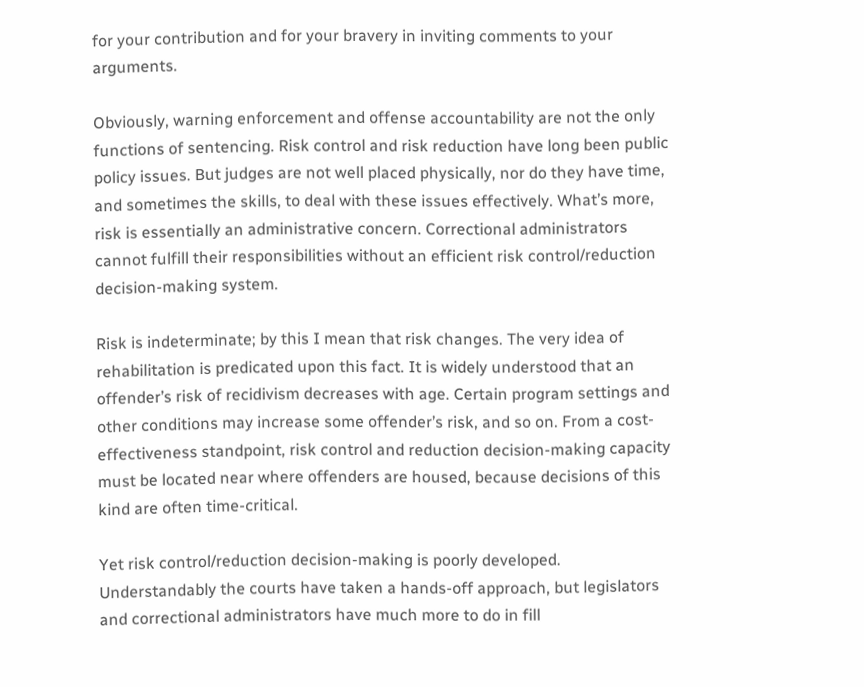for your contribution and for your bravery in inviting comments to your arguments.

Obviously, warning enforcement and offense accountability are not the only functions of sentencing. Risk control and risk reduction have long been public policy issues. But judges are not well placed physically, nor do they have time, and sometimes the skills, to deal with these issues effectively. What’s more, risk is essentially an administrative concern. Correctional administrators cannot fulfill their responsibilities without an efficient risk control/reduction decision-making system.

Risk is indeterminate; by this I mean that risk changes. The very idea of rehabilitation is predicated upon this fact. It is widely understood that an offender’s risk of recidivism decreases with age. Certain program settings and other conditions may increase some offender’s risk, and so on. From a cost-effectiveness standpoint, risk control and reduction decision-making capacity must be located near where offenders are housed, because decisions of this kind are often time-critical.

Yet risk control/reduction decision-making is poorly developed. Understandably the courts have taken a hands-off approach, but legislators and correctional administrators have much more to do in fill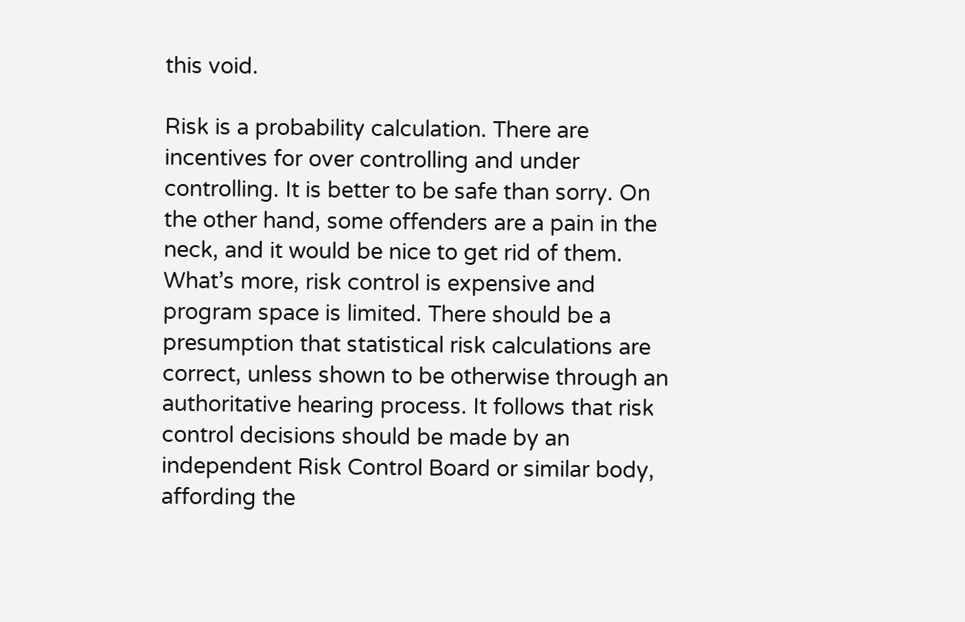this void.

Risk is a probability calculation. There are incentives for over controlling and under controlling. It is better to be safe than sorry. On the other hand, some offenders are a pain in the neck, and it would be nice to get rid of them. What’s more, risk control is expensive and program space is limited. There should be a presumption that statistical risk calculations are correct, unless shown to be otherwise through an authoritative hearing process. It follows that risk control decisions should be made by an independent Risk Control Board or similar body, affording the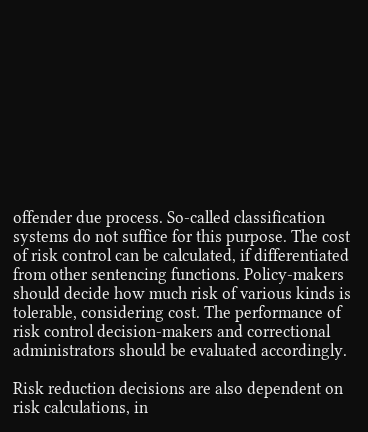offender due process. So-called classification systems do not suffice for this purpose. The cost of risk control can be calculated, if differentiated from other sentencing functions. Policy-makers should decide how much risk of various kinds is tolerable, considering cost. The performance of risk control decision-makers and correctional administrators should be evaluated accordingly.

Risk reduction decisions are also dependent on risk calculations, in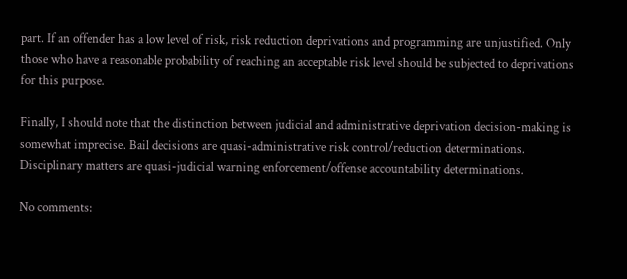part. If an offender has a low level of risk, risk reduction deprivations and programming are unjustified. Only those who have a reasonable probability of reaching an acceptable risk level should be subjected to deprivations for this purpose.

Finally, I should note that the distinction between judicial and administrative deprivation decision-making is somewhat imprecise. Bail decisions are quasi-administrative risk control/reduction determinations. Disciplinary matters are quasi-judicial warning enforcement/offense accountability determinations.

No comments: